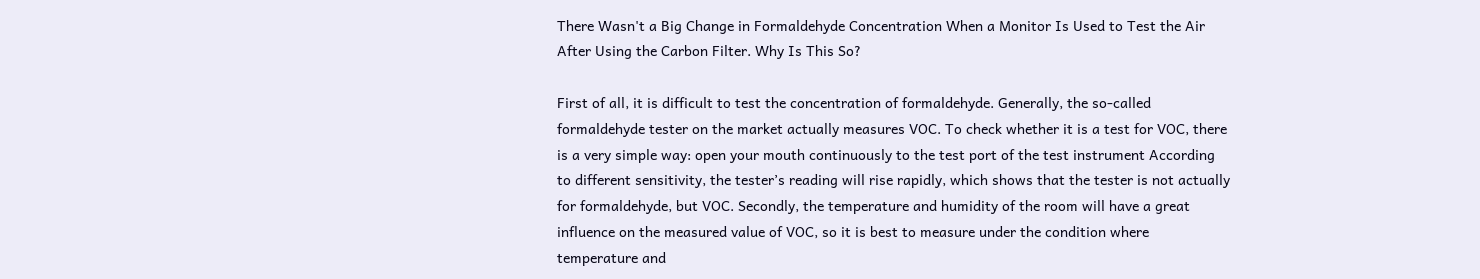There Wasn't a Big Change in Formaldehyde Concentration When a Monitor Is Used to Test the Air After Using the Carbon Filter. Why Is This So?

First of all, it is difficult to test the concentration of formaldehyde. Generally, the so-called formaldehyde tester on the market actually measures VOC. To check whether it is a test for VOC, there is a very simple way: open your mouth continuously to the test port of the test instrument According to different sensitivity, the tester’s reading will rise rapidly, which shows that the tester is not actually for formaldehyde, but VOC. Secondly, the temperature and humidity of the room will have a great influence on the measured value of VOC, so it is best to measure under the condition where temperature and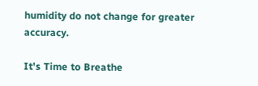humidity do not change for greater accuracy.

It's Time to Breathe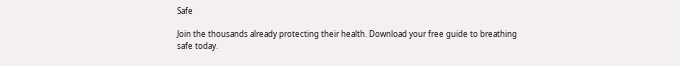Safe

Join the thousands already protecting their health. Download your free guide to breathing safe today.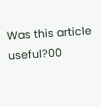Was this article useful?00